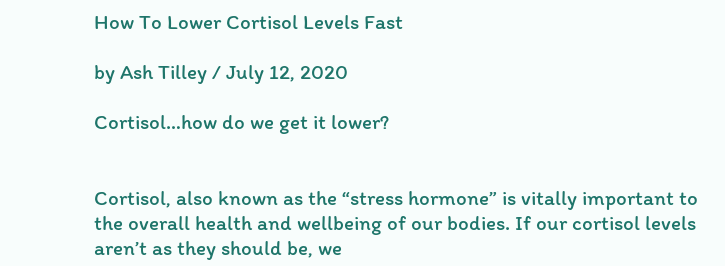How To Lower Cortisol Levels Fast

by Ash Tilley / July 12, 2020

Cortisol…how do we get it lower?


Cortisol, also known as the “stress hormone” is vitally important to the overall health and wellbeing of our bodies. If our cortisol levels aren’t as they should be, we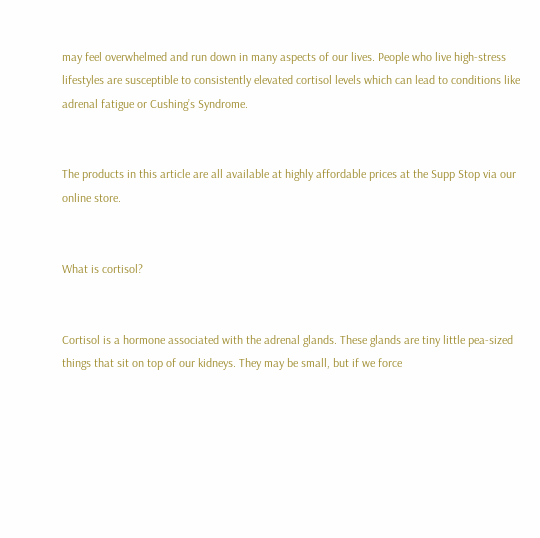may feel overwhelmed and run down in many aspects of our lives. People who live high-stress lifestyles are susceptible to consistently elevated cortisol levels which can lead to conditions like adrenal fatigue or Cushing’s Syndrome.


The products in this article are all available at highly affordable prices at the Supp Stop via our online store.


What is cortisol?


Cortisol is a hormone associated with the adrenal glands. These glands are tiny little pea-sized things that sit on top of our kidneys. They may be small, but if we force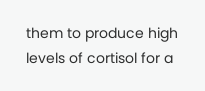them to produce high levels of cortisol for a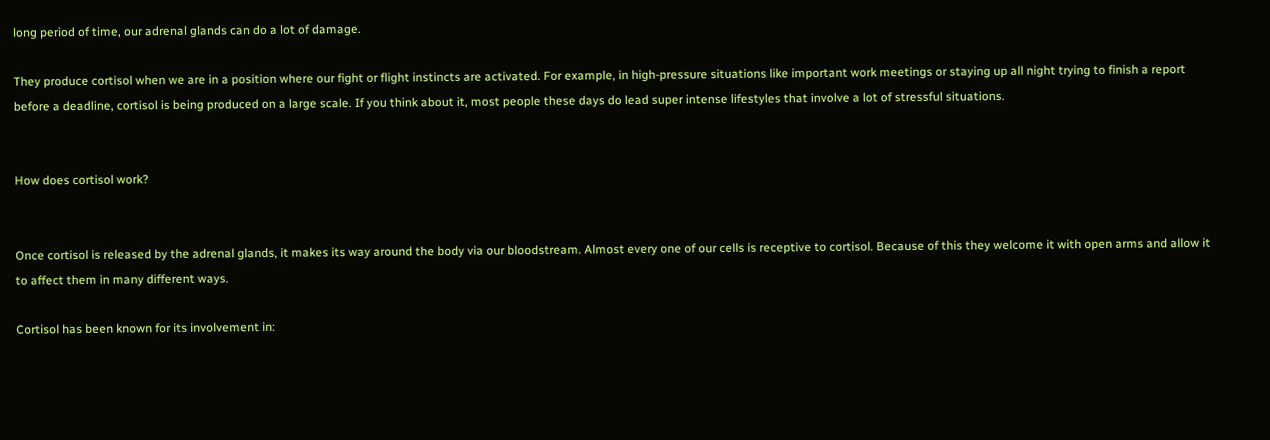long period of time, our adrenal glands can do a lot of damage.

They produce cortisol when we are in a position where our fight or flight instincts are activated. For example, in high-pressure situations like important work meetings or staying up all night trying to finish a report before a deadline, cortisol is being produced on a large scale. If you think about it, most people these days do lead super intense lifestyles that involve a lot of stressful situations.


How does cortisol work?


Once cortisol is released by the adrenal glands, it makes its way around the body via our bloodstream. Almost every one of our cells is receptive to cortisol. Because of this they welcome it with open arms and allow it to affect them in many different ways.

Cortisol has been known for its involvement in: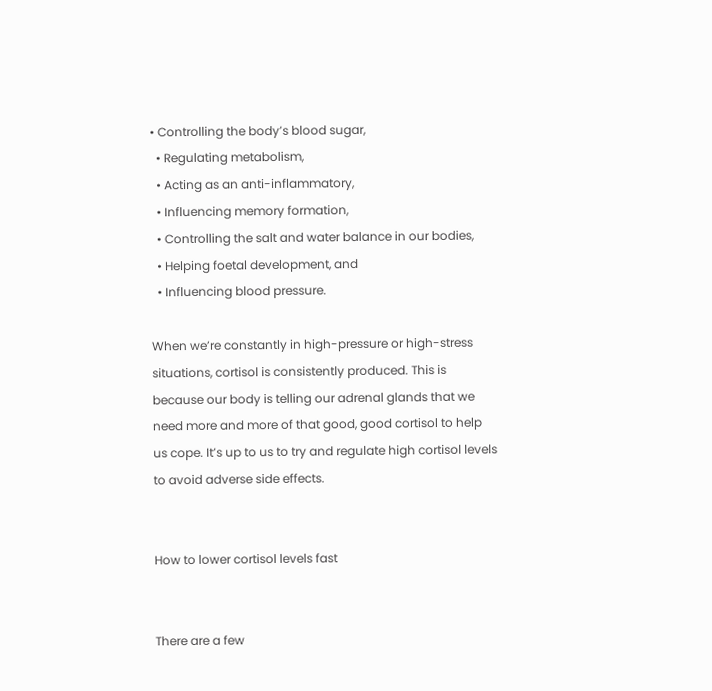• Controlling the body’s blood sugar,
  • Regulating metabolism,
  • Acting as an anti-inflammatory,
  • Influencing memory formation,
  • Controlling the salt and water balance in our bodies,
  • Helping foetal development, and
  • Influencing blood pressure.

When we’re constantly in high-pressure or high-stress situations, cortisol is consistently produced. This is because our body is telling our adrenal glands that we need more and more of that good, good cortisol to help us cope. It’s up to us to try and regulate high cortisol levels to avoid adverse side effects.


How to lower cortisol levels fast


There are a few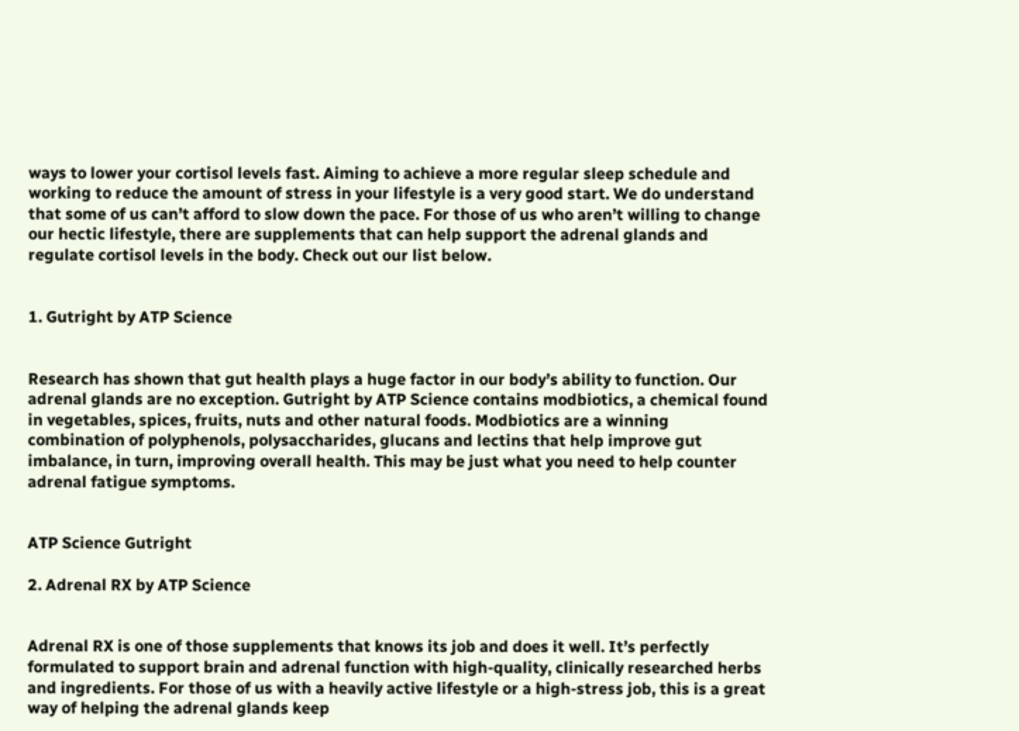ways to lower your cortisol levels fast. Aiming to achieve a more regular sleep schedule and working to reduce the amount of stress in your lifestyle is a very good start. We do understand that some of us can’t afford to slow down the pace. For those of us who aren’t willing to change our hectic lifestyle, there are supplements that can help support the adrenal glands and regulate cortisol levels in the body. Check out our list below.


1. Gutright by ATP Science


Research has shown that gut health plays a huge factor in our body’s ability to function. Our adrenal glands are no exception. Gutright by ATP Science contains modbiotics, a chemical found in vegetables, spices, fruits, nuts and other natural foods. Modbiotics are a winning combination of polyphenols, polysaccharides, glucans and lectins that help improve gut imbalance, in turn, improving overall health. This may be just what you need to help counter adrenal fatigue symptoms.


ATP Science Gutright

2. Adrenal RX by ATP Science


Adrenal RX is one of those supplements that knows its job and does it well. It’s perfectly formulated to support brain and adrenal function with high-quality, clinically researched herbs and ingredients. For those of us with a heavily active lifestyle or a high-stress job, this is a great way of helping the adrenal glands keep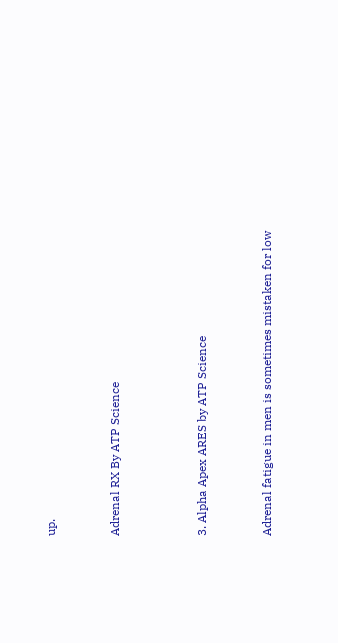up.


Adrenal RX By ATP Science



3. Alpha Apex ARES by ATP Science


Adrenal fatigue in men is sometimes mistaken for low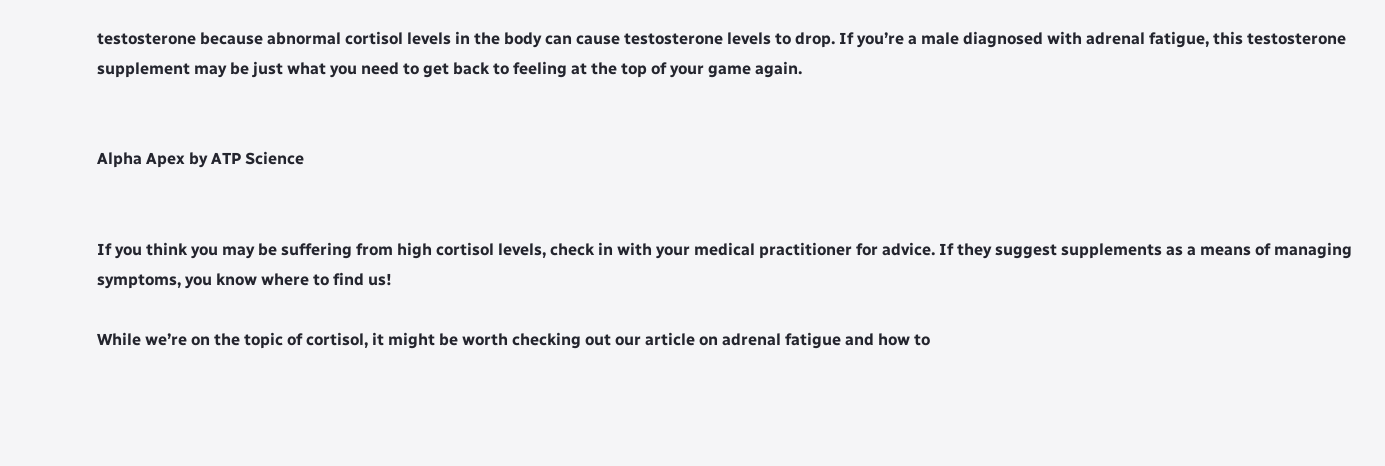testosterone because abnormal cortisol levels in the body can cause testosterone levels to drop. If you’re a male diagnosed with adrenal fatigue, this testosterone supplement may be just what you need to get back to feeling at the top of your game again.


Alpha Apex by ATP Science


If you think you may be suffering from high cortisol levels, check in with your medical practitioner for advice. If they suggest supplements as a means of managing symptoms, you know where to find us!

While we’re on the topic of cortisol, it might be worth checking out our article on adrenal fatigue and how to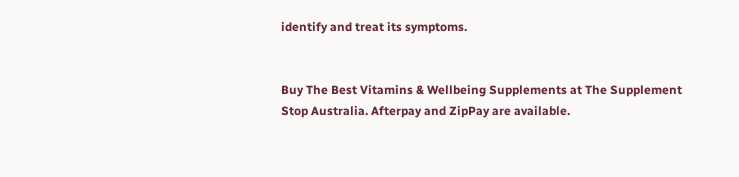identify and treat its symptoms.


Buy The Best Vitamins & Wellbeing Supplements at The Supplement Stop Australia. Afterpay and ZipPay are available.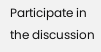Participate in the discussion